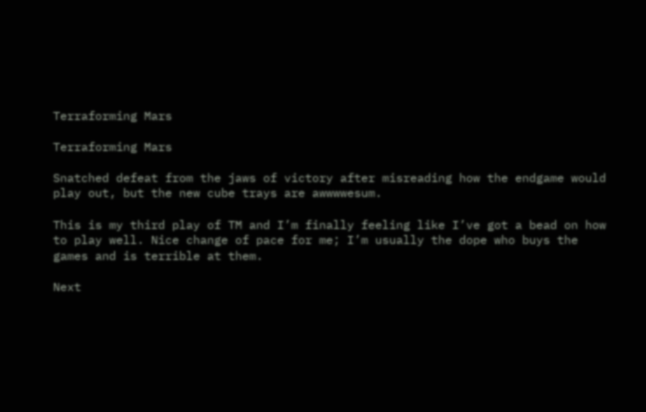Terraforming Mars

Terraforming Mars

Snatched defeat from the jaws of victory after misreading how the endgame would play out, but the new cube trays are awwwwesum.

This is my third play of TM and I’m finally feeling like I’ve got a bead on how to play well. Nice change of pace for me; I’m usually the dope who buys the games and is terrible at them.

Next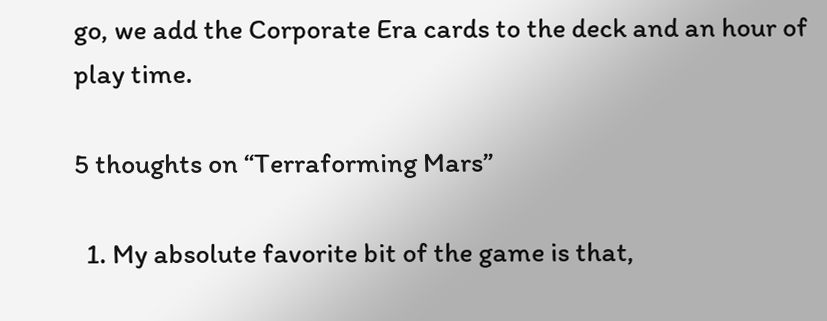go, we add the Corporate Era cards to the deck and an hour of play time.

5 thoughts on “Terraforming Mars”

  1. My absolute favorite bit of the game is that,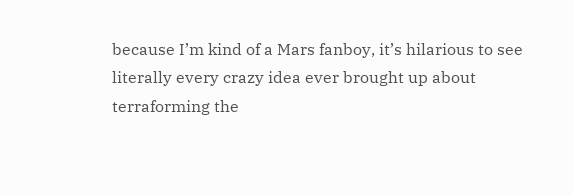because I’m kind of a Mars fanboy, it’s hilarious to see literally every crazy idea ever brought up about terraforming the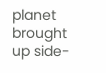planet brought up side-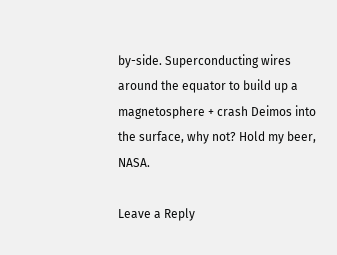by-side. Superconducting wires around the equator to build up a magnetosphere + crash Deimos into the surface, why not? Hold my beer, NASA.

Leave a Reply